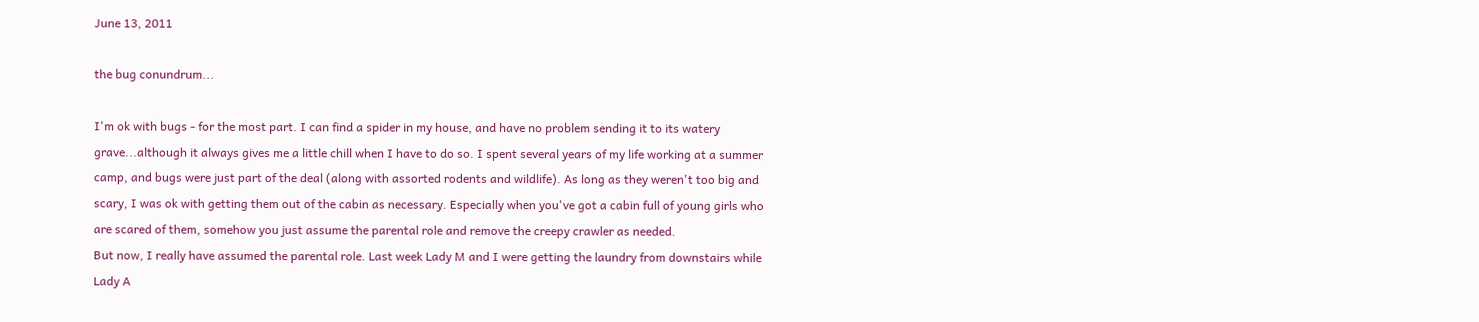June 13, 2011

the bug conundrum...

I'm ok with bugs - for the most part. I can find a spider in my house, and have no problem sending it to its watery grave...although it always gives me a little chill when I have to do so. I spent several years of my life working at a summer camp, and bugs were just part of the deal (along with assorted rodents and wildlife). As long as they weren't too big and scary, I was ok with getting them out of the cabin as necessary. Especially when you've got a cabin full of young girls who are scared of them, somehow you just assume the parental role and remove the creepy crawler as needed.
But now, I really have assumed the parental role. Last week Lady M and I were getting the laundry from downstairs while Lady A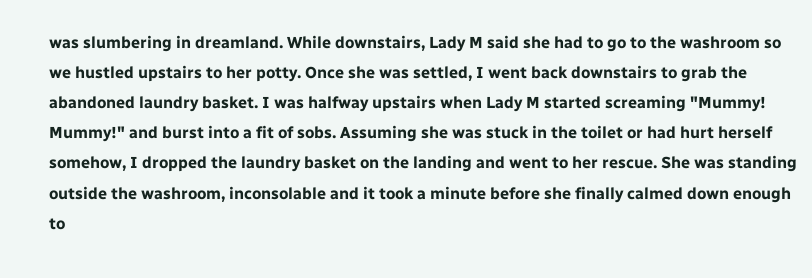was slumbering in dreamland. While downstairs, Lady M said she had to go to the washroom so we hustled upstairs to her potty. Once she was settled, I went back downstairs to grab the abandoned laundry basket. I was halfway upstairs when Lady M started screaming "Mummy! Mummy!" and burst into a fit of sobs. Assuming she was stuck in the toilet or had hurt herself somehow, I dropped the laundry basket on the landing and went to her rescue. She was standing outside the washroom, inconsolable and it took a minute before she finally calmed down enough to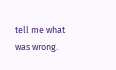tell me what was wrong.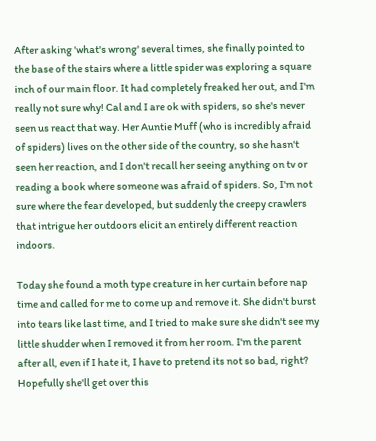After asking 'what's wrong' several times, she finally pointed to the base of the stairs where a little spider was exploring a square inch of our main floor. It had completely freaked her out, and I'm really not sure why! Cal and I are ok with spiders, so she's never seen us react that way. Her Auntie Muff (who is incredibly afraid of spiders) lives on the other side of the country, so she hasn't seen her reaction, and I don't recall her seeing anything on tv or reading a book where someone was afraid of spiders. So, I'm not sure where the fear developed, but suddenly the creepy crawlers that intrigue her outdoors elicit an entirely different reaction indoors.

Today she found a moth type creature in her curtain before nap time and called for me to come up and remove it. She didn't burst into tears like last time, and I tried to make sure she didn't see my little shudder when I removed it from her room. I'm the parent after all, even if I hate it, I have to pretend its not so bad, right? Hopefully she'll get over this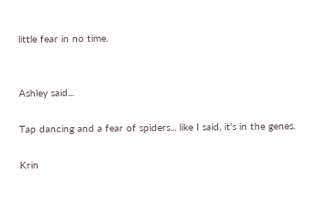little fear in no time.


Ashley said...

Tap dancing and a fear of spiders... like I said, it's in the genes.

Krin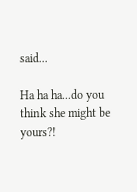said...

Ha ha ha...do you think she might be yours?!